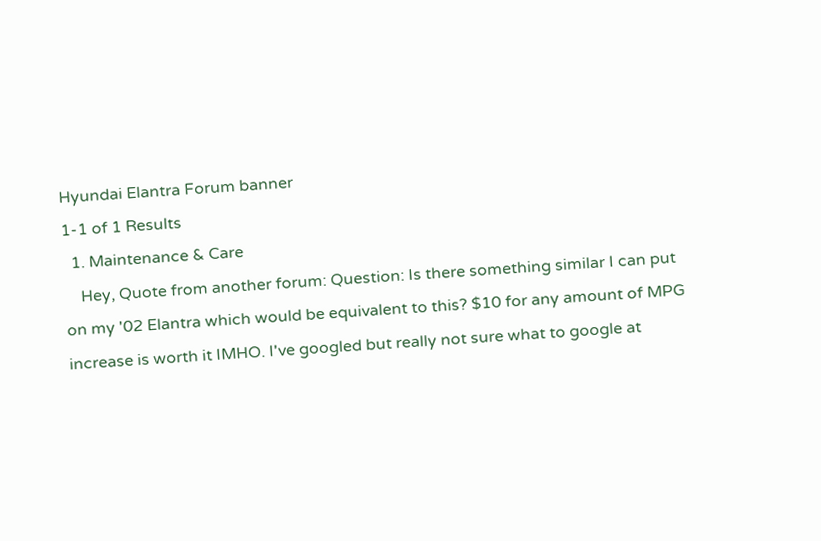Hyundai Elantra Forum banner
1-1 of 1 Results
  1. Maintenance & Care
    Hey, Quote from another forum: Question: Is there something similar I can put on my '02 Elantra which would be equivalent to this? $10 for any amount of MPG increase is worth it IMHO. I've googled but really not sure what to google at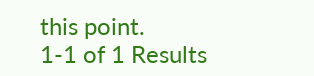this point.
1-1 of 1 Results